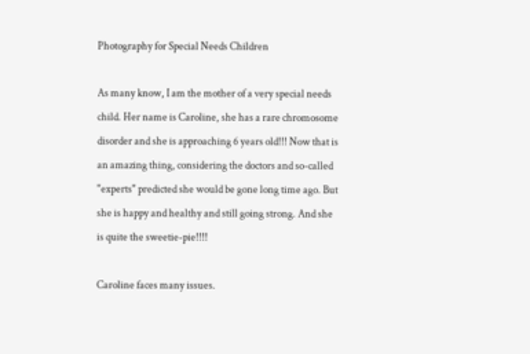Photography for Special Needs Children

As many know, I am the mother of a very special needs child. Her name is Caroline, she has a rare chromosome disorder and she is approaching 6 years old!!! Now that is an amazing thing, considering the doctors and so-called "experts" predicted she would be gone long time ago. But she is happy and healthy and still going strong. And she is quite the sweetie-pie!!!!

Caroline faces many issues.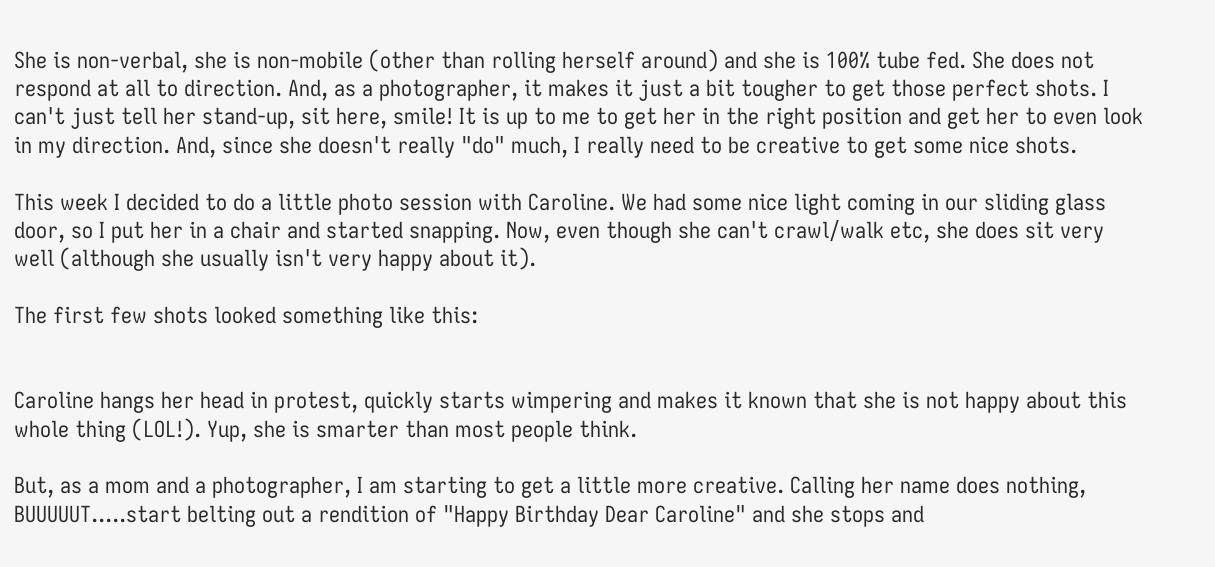She is non-verbal, she is non-mobile (other than rolling herself around) and she is 100% tube fed. She does not respond at all to direction. And, as a photographer, it makes it just a bit tougher to get those perfect shots. I can't just tell her stand-up, sit here, smile! It is up to me to get her in the right position and get her to even look in my direction. And, since she doesn't really "do" much, I really need to be creative to get some nice shots.

This week I decided to do a little photo session with Caroline. We had some nice light coming in our sliding glass door, so I put her in a chair and started snapping. Now, even though she can't crawl/walk etc, she does sit very well (although she usually isn't very happy about it).

The first few shots looked something like this:


Caroline hangs her head in protest, quickly starts wimpering and makes it known that she is not happy about this whole thing (LOL!). Yup, she is smarter than most people think.

But, as a mom and a photographer, I am starting to get a little more creative. Calling her name does nothing, BUUUUUT.....start belting out a rendition of "Happy Birthday Dear Caroline" and she stops and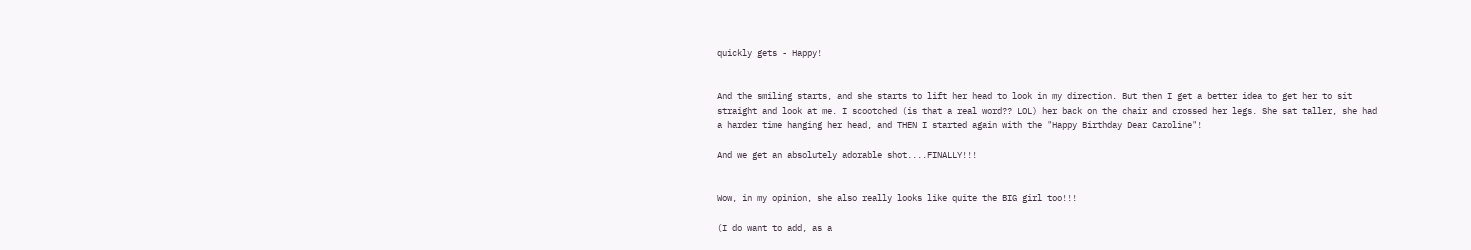quickly gets - Happy!


And the smiling starts, and she starts to lift her head to look in my direction. But then I get a better idea to get her to sit straight and look at me. I scootched (is that a real word?? LOL) her back on the chair and crossed her legs. She sat taller, she had a harder time hanging her head, and THEN I started again with the "Happy Birthday Dear Caroline"!

And we get an absolutely adorable shot....FINALLY!!!


Wow, in my opinion, she also really looks like quite the BIG girl too!!!

(I do want to add, as a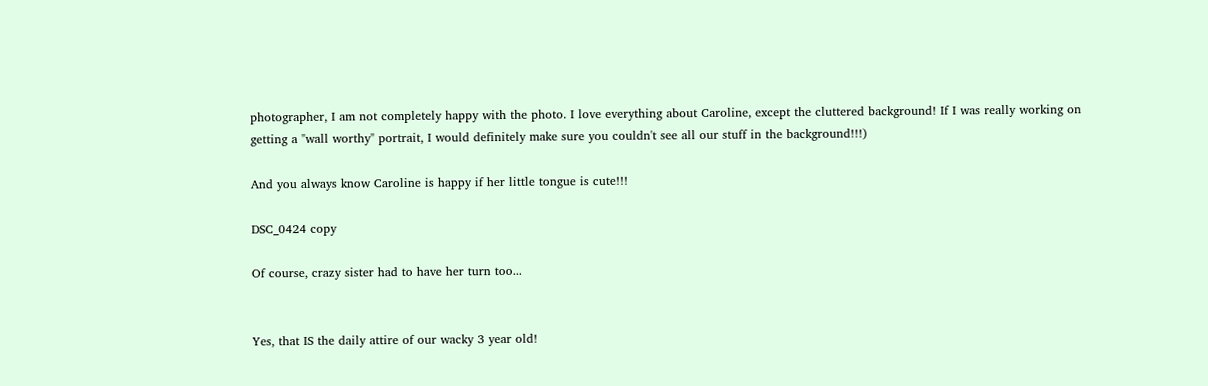photographer, I am not completely happy with the photo. I love everything about Caroline, except the cluttered background! If I was really working on getting a "wall worthy" portrait, I would definitely make sure you couldn't see all our stuff in the background!!!)

And you always know Caroline is happy if her little tongue is cute!!!

DSC_0424 copy

Of course, crazy sister had to have her turn too...


Yes, that IS the daily attire of our wacky 3 year old!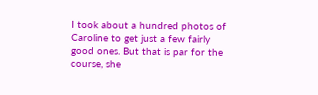I took about a hundred photos of Caroline to get just a few fairly good ones. But that is par for the course, she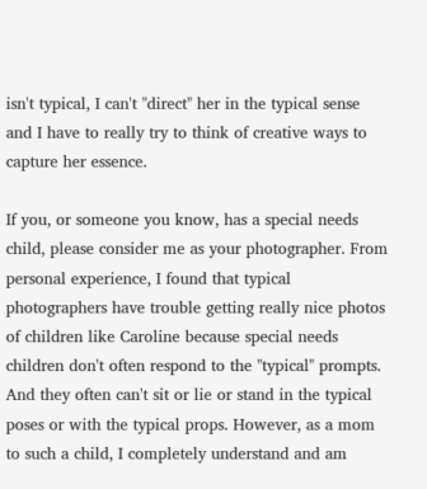isn't typical, I can't "direct" her in the typical sense and I have to really try to think of creative ways to capture her essence.

If you, or someone you know, has a special needs child, please consider me as your photographer. From personal experience, I found that typical photographers have trouble getting really nice photos of children like Caroline because special needs children don't often respond to the "typical" prompts. And they often can't sit or lie or stand in the typical poses or with the typical props. However, as a mom to such a child, I completely understand and am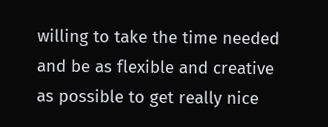willing to take the time needed and be as flexible and creative as possible to get really nice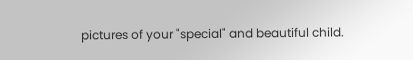pictures of your "special" and beautiful child.